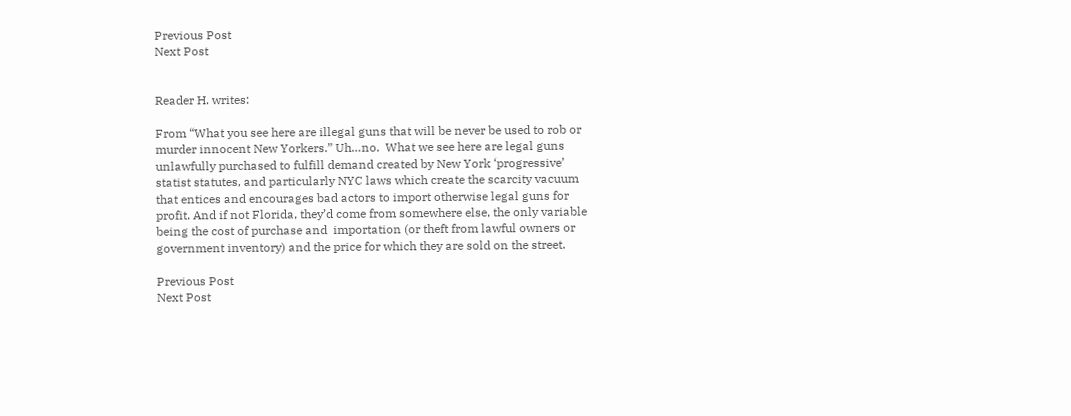Previous Post
Next Post


Reader H. writes:

From “What you see here are illegal guns that will be never be used to rob or murder innocent New Yorkers.” Uh…no.  What we see here are legal guns unlawfully purchased to fulfill demand created by New York ‘progressive’ statist statutes, and particularly NYC laws which create the scarcity vacuum that entices and encourages bad actors to import otherwise legal guns for profit. And if not Florida, they’d come from somewhere else, the only variable being the cost of purchase and  importation (or theft from lawful owners or government inventory) and the price for which they are sold on the street.

Previous Post
Next Post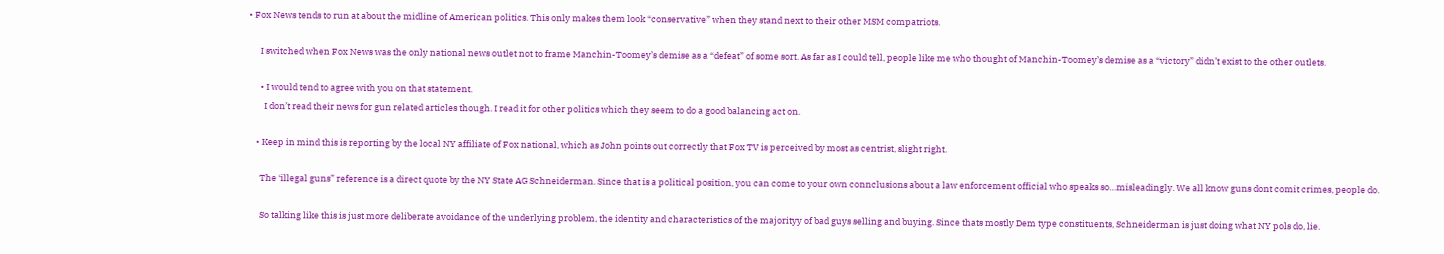• Fox News tends to run at about the midline of American politics. This only makes them look “conservative” when they stand next to their other MSM compatriots.

      I switched when Fox News was the only national news outlet not to frame Manchin-Toomey’s demise as a “defeat” of some sort. As far as I could tell, people like me who thought of Manchin-Toomey’s demise as a “victory” didn’t exist to the other outlets.

      • I would tend to agree with you on that statement.
        I don’t read their news for gun related articles though. I read it for other politics which they seem to do a good balancing act on.

    • Keep in mind this is reporting by the local NY affiliate of Fox national, which as John points out correctly that Fox TV is perceived by most as centrist, slight right.

      The ‘illegal guns” reference is a direct quote by the NY State AG Schneiderman. Since that is a political position, you can come to your own connclusions about a law enforcement official who speaks so…misleadingly. We all know guns dont comit crimes, people do.

      So talking like this is just more deliberate avoidance of the underlying problem, the identity and characteristics of the majorityy of bad guys selling and buying. Since thats mostly Dem type constituents, Schneiderman is just doing what NY pols do, lie.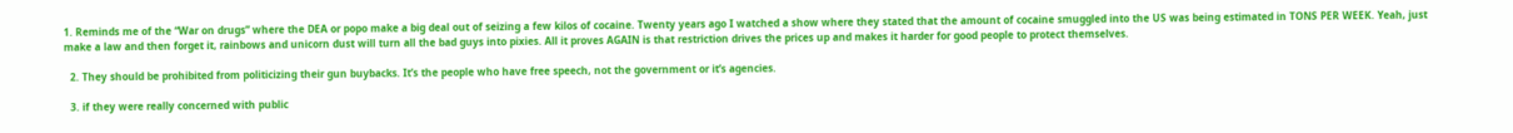1. Reminds me of the “War on drugs” where the DEA or popo make a big deal out of seizing a few kilos of cocaine. Twenty years ago I watched a show where they stated that the amount of cocaine smuggled into the US was being estimated in TONS PER WEEK. Yeah, just make a law and then forget it, rainbows and unicorn dust will turn all the bad guys into pixies. All it proves AGAIN is that restriction drives the prices up and makes it harder for good people to protect themselves.

  2. They should be prohibited from politicizing their gun buybacks. It’s the people who have free speech, not the government or it’s agencies.

  3. if they were really concerned with public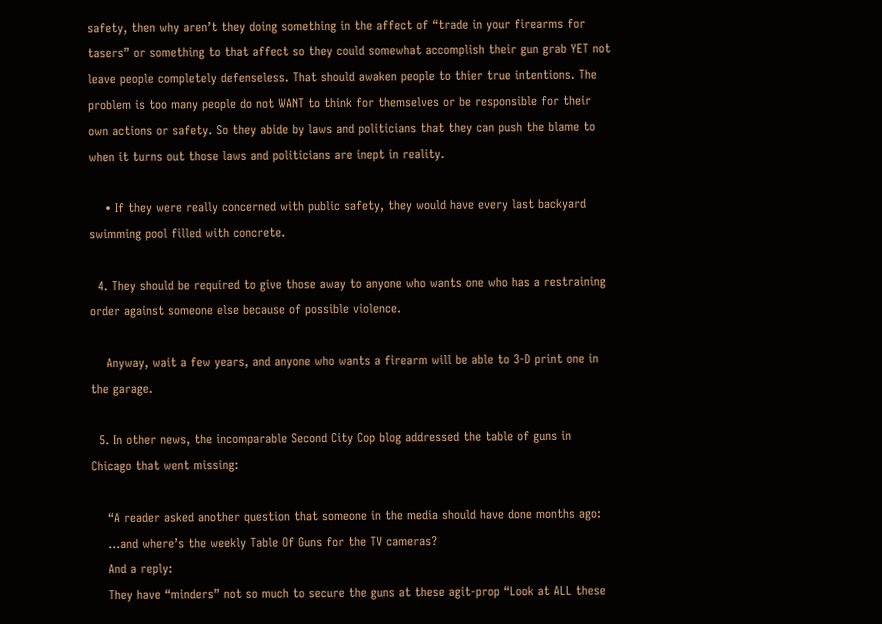safety, then why aren’t they doing something in the affect of “trade in your firearms for tasers” or something to that affect so they could somewhat accomplish their gun grab YET not leave people completely defenseless. That should awaken people to thier true intentions. The problem is too many people do not WANT to think for themselves or be responsible for their own actions or safety. So they abide by laws and politicians that they can push the blame to when it turns out those laws and politicians are inept in reality.

    • If they were really concerned with public safety, they would have every last backyard swimming pool filled with concrete.

  4. They should be required to give those away to anyone who wants one who has a restraining order against someone else because of possible violence.

    Anyway, wait a few years, and anyone who wants a firearm will be able to 3-D print one in the garage.

  5. In other news, the incomparable Second City Cop blog addressed the table of guns in Chicago that went missing:

    “A reader asked another question that someone in the media should have done months ago:
    …and where’s the weekly Table Of Guns for the TV cameras?
    And a reply:
    They have “minders” not so much to secure the guns at these agit-prop “Look at ALL these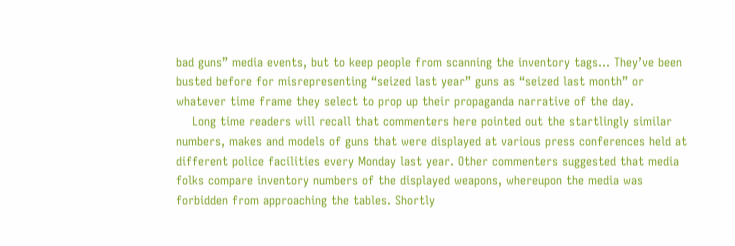bad guns” media events, but to keep people from scanning the inventory tags… They’ve been busted before for misrepresenting “seized last year” guns as “seized last month” or whatever time frame they select to prop up their propaganda narrative of the day.
    Long time readers will recall that commenters here pointed out the startlingly similar numbers, makes and models of guns that were displayed at various press conferences held at different police facilities every Monday last year. Other commenters suggested that media folks compare inventory numbers of the displayed weapons, whereupon the media was forbidden from approaching the tables. Shortly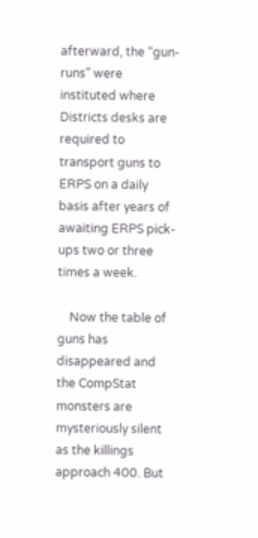afterward, the “gun-runs” were instituted where Districts desks are required to transport guns to ERPS on a daily basis after years of awaiting ERPS pick-ups two or three times a week.

    Now the table of guns has disappeared and the CompStat monsters are mysteriously silent as the killings approach 400. But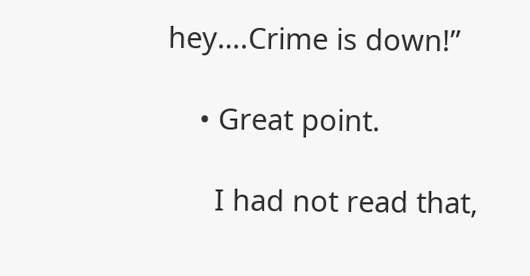hey….Crime is down!”

    • Great point.

      I had not read that,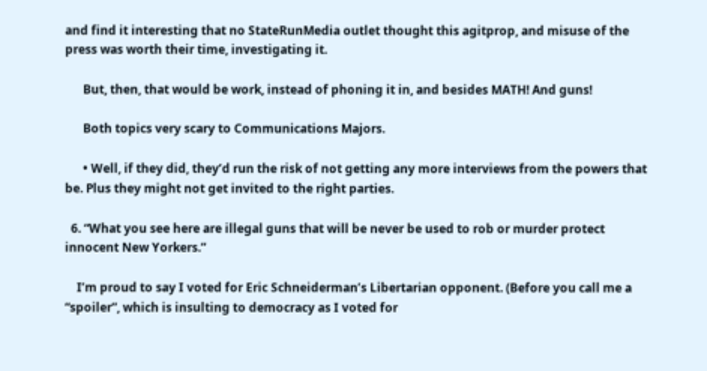and find it interesting that no StateRunMedia outlet thought this agitprop, and misuse of the press was worth their time, investigating it.

      But, then, that would be work, instead of phoning it in, and besides MATH! And guns!

      Both topics very scary to Communications Majors.

      • Well, if they did, they’d run the risk of not getting any more interviews from the powers that be. Plus they might not get invited to the right parties.

  6. “What you see here are illegal guns that will be never be used to rob or murder protect innocent New Yorkers.”

    I’m proud to say I voted for Eric Schneiderman’s Libertarian opponent. (Before you call me a “spoiler”, which is insulting to democracy as I voted for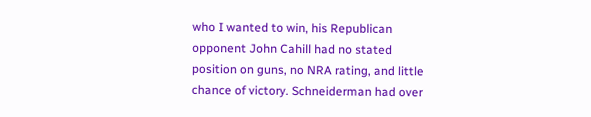who I wanted to win, his Republican opponent John Cahill had no stated position on guns, no NRA rating, and little chance of victory. Schneiderman had over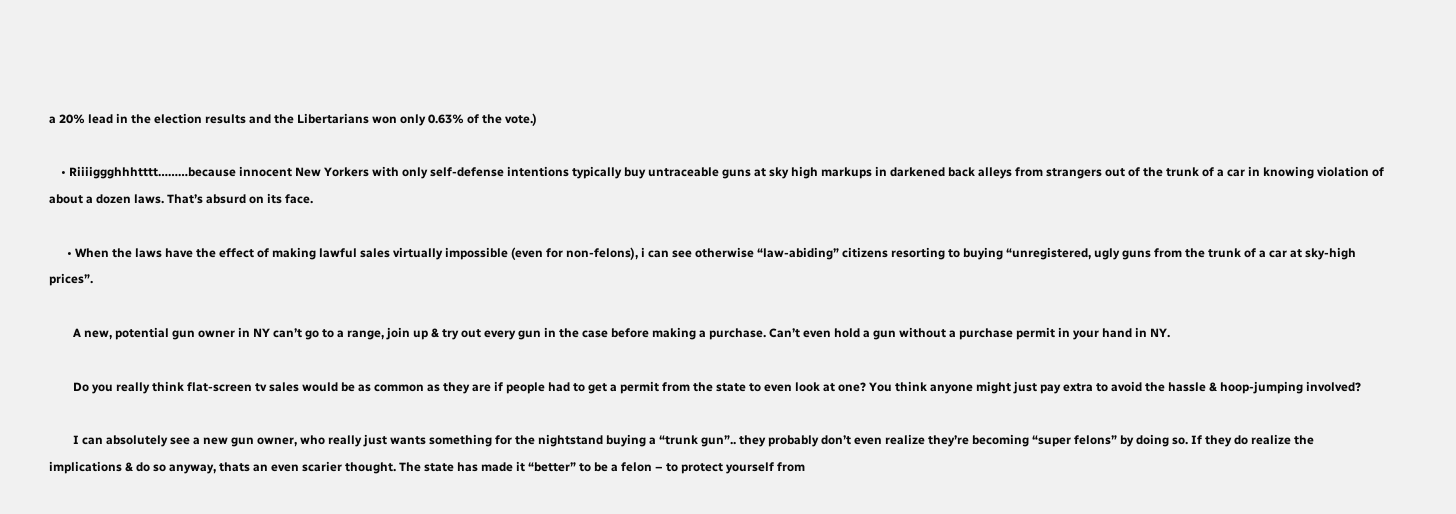a 20% lead in the election results and the Libertarians won only 0.63% of the vote.)

    • Riiiiggghhhtttt………because innocent New Yorkers with only self-defense intentions typically buy untraceable guns at sky high markups in darkened back alleys from strangers out of the trunk of a car in knowing violation of about a dozen laws. That’s absurd on its face.

      • When the laws have the effect of making lawful sales virtually impossible (even for non-felons), i can see otherwise “law-abiding” citizens resorting to buying “unregistered, ugly guns from the trunk of a car at sky-high prices”.

        A new, potential gun owner in NY can’t go to a range, join up & try out every gun in the case before making a purchase. Can’t even hold a gun without a purchase permit in your hand in NY.

        Do you really think flat-screen tv sales would be as common as they are if people had to get a permit from the state to even look at one? You think anyone might just pay extra to avoid the hassle & hoop-jumping involved?

        I can absolutely see a new gun owner, who really just wants something for the nightstand buying a “trunk gun”.. they probably don’t even realize they’re becoming “super felons” by doing so. If they do realize the implications & do so anyway, thats an even scarier thought. The state has made it “better” to be a felon – to protect yourself from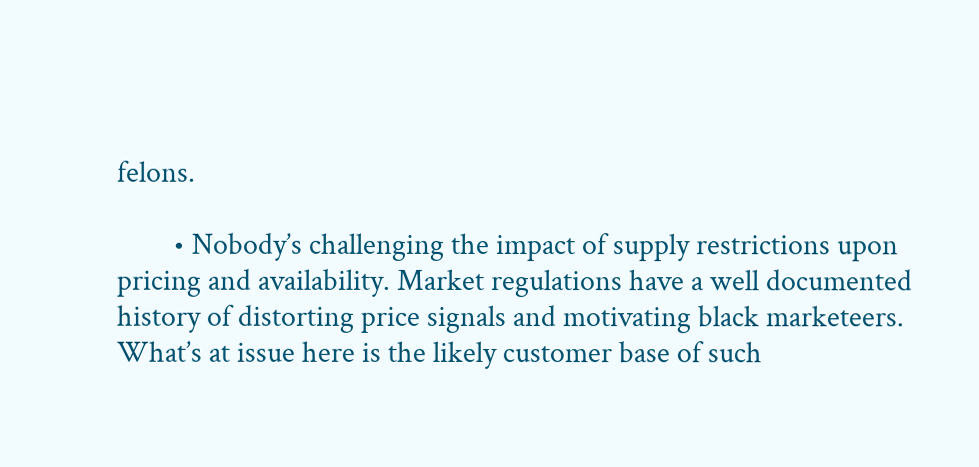felons.

        • Nobody’s challenging the impact of supply restrictions upon pricing and availability. Market regulations have a well documented history of distorting price signals and motivating black marketeers. What’s at issue here is the likely customer base of such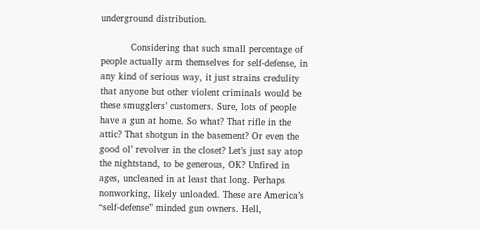underground distribution.

          Considering that such small percentage of people actually arm themselves for self-defense, in any kind of serious way, it just strains credulity that anyone but other violent criminals would be these smugglers’ customers. Sure, lots of people have a gun at home. So what? That rifle in the attic? That shotgun in the basement? Or even the good ol’ revolver in the closet? Let’s just say atop the nightstand, to be generous, OK? Unfired in ages, uncleaned in at least that long. Perhaps nonworking, likely unloaded. These are America’s “self-defense” minded gun owners. Hell,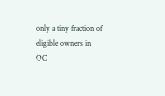only a tiny fraction of eligible owners in OC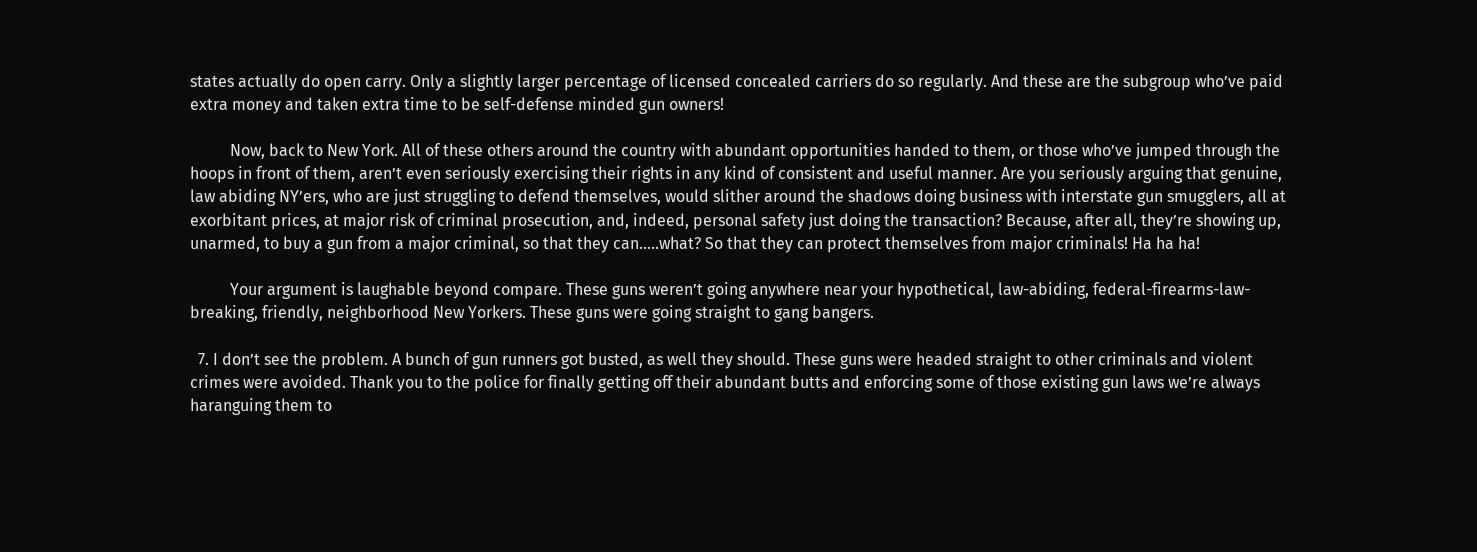states actually do open carry. Only a slightly larger percentage of licensed concealed carriers do so regularly. And these are the subgroup who’ve paid extra money and taken extra time to be self-defense minded gun owners!

          Now, back to New York. All of these others around the country with abundant opportunities handed to them, or those who’ve jumped through the hoops in front of them, aren’t even seriously exercising their rights in any kind of consistent and useful manner. Are you seriously arguing that genuine, law abiding NY’ers, who are just struggling to defend themselves, would slither around the shadows doing business with interstate gun smugglers, all at exorbitant prices, at major risk of criminal prosecution, and, indeed, personal safety just doing the transaction? Because, after all, they’re showing up, unarmed, to buy a gun from a major criminal, so that they can…..what? So that they can protect themselves from major criminals! Ha ha ha!

          Your argument is laughable beyond compare. These guns weren’t going anywhere near your hypothetical, law-abiding, federal-firearms-law-breaking, friendly, neighborhood New Yorkers. These guns were going straight to gang bangers.

  7. I don’t see the problem. A bunch of gun runners got busted, as well they should. These guns were headed straight to other criminals and violent crimes were avoided. Thank you to the police for finally getting off their abundant butts and enforcing some of those existing gun laws we’re always haranguing them to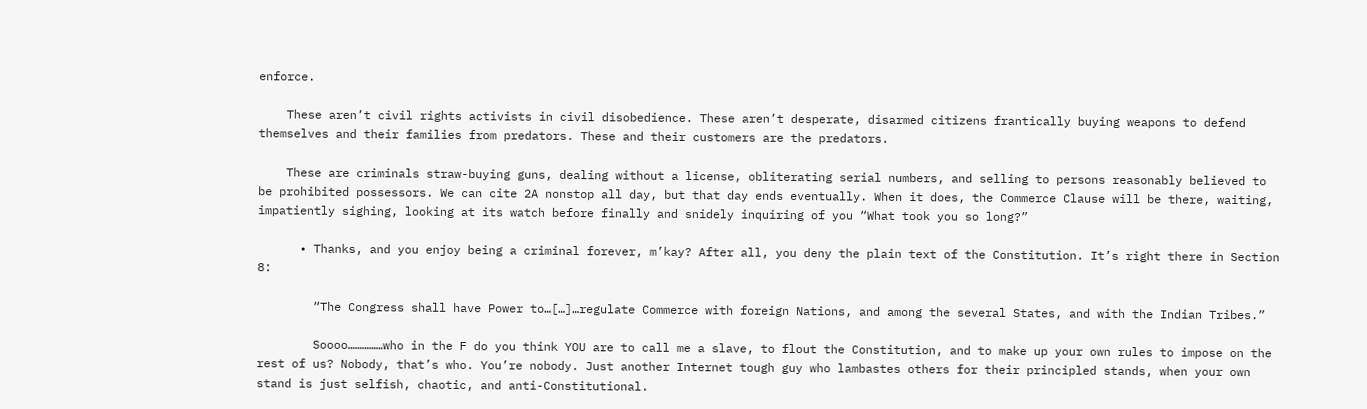enforce.

    These aren’t civil rights activists in civil disobedience. These aren’t desperate, disarmed citizens frantically buying weapons to defend themselves and their families from predators. These and their customers are the predators.

    These are criminals straw-buying guns, dealing without a license, obliterating serial numbers, and selling to persons reasonably believed to be prohibited possessors. We can cite 2A nonstop all day, but that day ends eventually. When it does, the Commerce Clause will be there, waiting, impatiently sighing, looking at its watch before finally and snidely inquiring of you “What took you so long?”

      • Thanks, and you enjoy being a criminal forever, m’kay? After all, you deny the plain text of the Constitution. It’s right there in Section 8:

        “The Congress shall have Power to…[…]…regulate Commerce with foreign Nations, and among the several States, and with the Indian Tribes.”

        Soooo……………who in the F do you think YOU are to call me a slave, to flout the Constitution, and to make up your own rules to impose on the rest of us? Nobody, that’s who. You’re nobody. Just another Internet tough guy who lambastes others for their principled stands, when your own stand is just selfish, chaotic, and anti-Constitutional.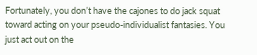Fortunately, you don’t have the cajones to do jack squat toward acting on your pseudo-individualist fantasies. You just act out on the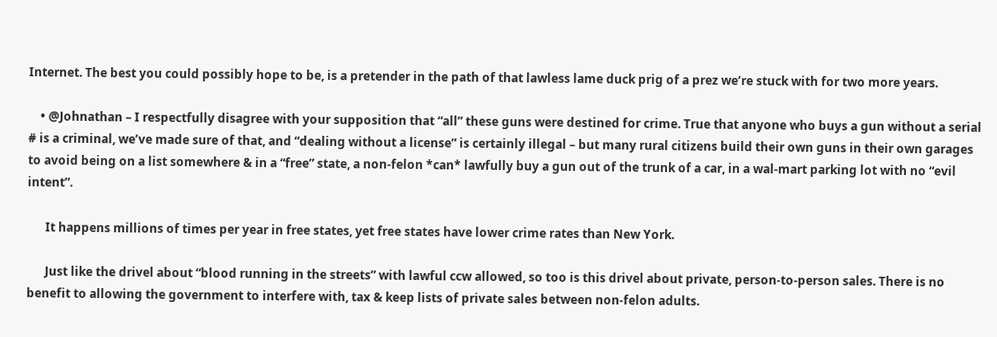Internet. The best you could possibly hope to be, is a pretender in the path of that lawless lame duck prig of a prez we’re stuck with for two more years.

    • @Johnathan – I respectfully disagree with your supposition that “all” these guns were destined for crime. True that anyone who buys a gun without a serial # is a criminal, we’ve made sure of that, and “dealing without a license” is certainly illegal – but many rural citizens build their own guns in their own garages to avoid being on a list somewhere & in a “free” state, a non-felon *can* lawfully buy a gun out of the trunk of a car, in a wal-mart parking lot with no “evil intent”.

      It happens millions of times per year in free states, yet free states have lower crime rates than New York.

      Just like the drivel about “blood running in the streets” with lawful ccw allowed, so too is this drivel about private, person-to-person sales. There is no benefit to allowing the government to interfere with, tax & keep lists of private sales between non-felon adults.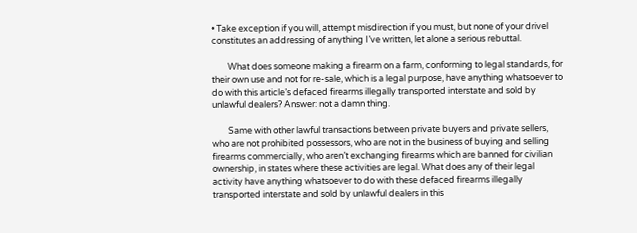• Take exception if you will, attempt misdirection if you must, but none of your drivel constitutes an addressing of anything I’ve written, let alone a serious rebuttal.

        What does someone making a firearm on a farm, conforming to legal standards, for their own use and not for re-sale, which is a legal purpose, have anything whatsoever to do with this article’s defaced firearms illegally transported interstate and sold by unlawful dealers? Answer: not a damn thing.

        Same with other lawful transactions between private buyers and private sellers, who are not prohibited possessors, who are not in the business of buying and selling firearms commercially, who aren’t exchanging firearms which are banned for civilian ownership, in states where these activities are legal. What does any of their legal activity have anything whatsoever to do with these defaced firearms illegally transported interstate and sold by unlawful dealers in this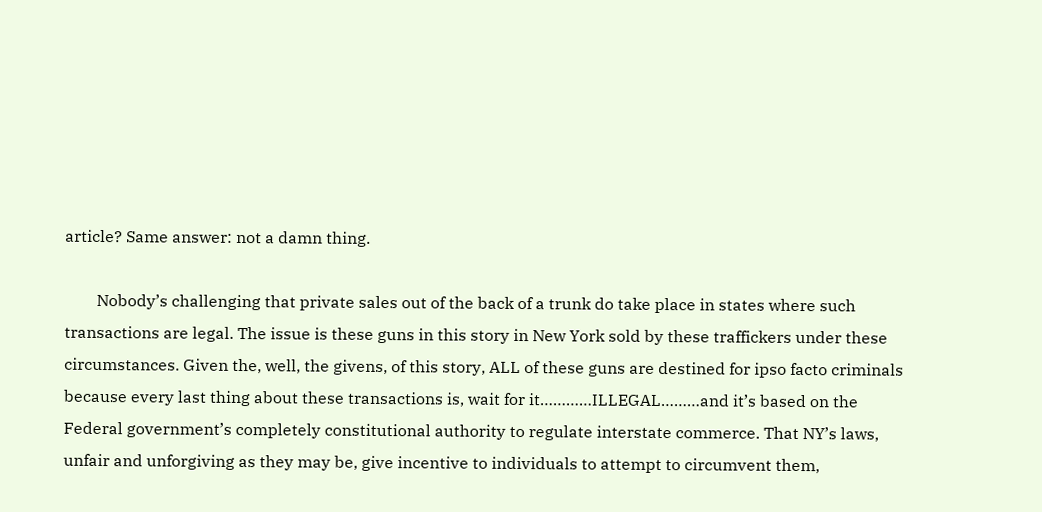article? Same answer: not a damn thing.

        Nobody’s challenging that private sales out of the back of a trunk do take place in states where such transactions are legal. The issue is these guns in this story in New York sold by these traffickers under these circumstances. Given the, well, the givens, of this story, ALL of these guns are destined for ipso facto criminals because every last thing about these transactions is, wait for it…………ILLEGAL………and it’s based on the Federal government’s completely constitutional authority to regulate interstate commerce. That NY’s laws, unfair and unforgiving as they may be, give incentive to individuals to attempt to circumvent them,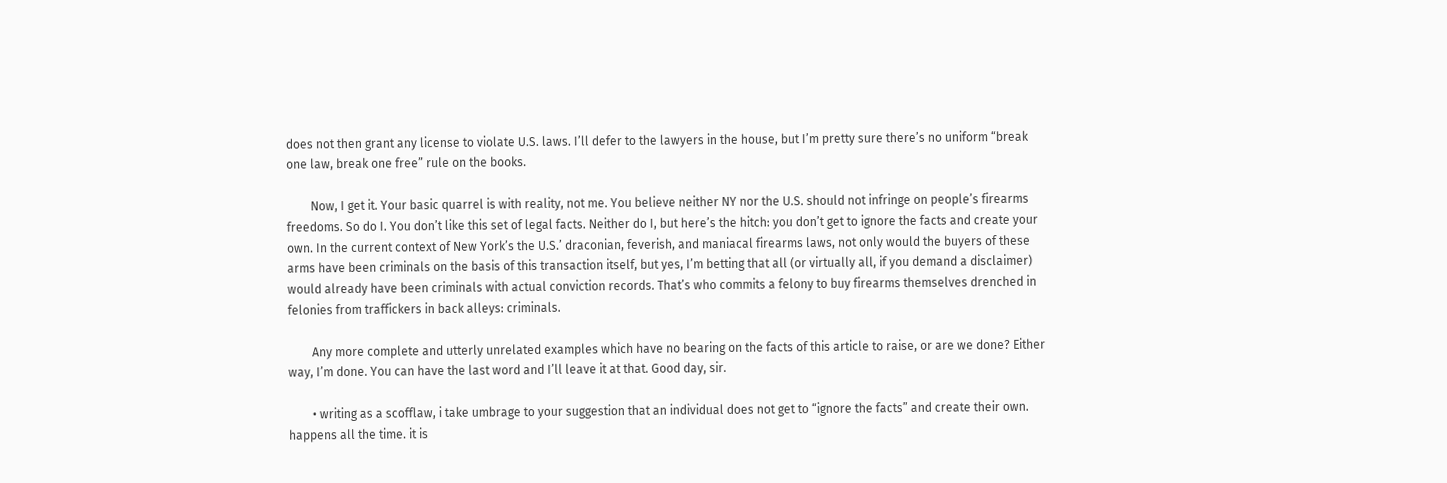does not then grant any license to violate U.S. laws. I’ll defer to the lawyers in the house, but I’m pretty sure there’s no uniform “break one law, break one free” rule on the books.

        Now, I get it. Your basic quarrel is with reality, not me. You believe neither NY nor the U.S. should not infringe on people’s firearms freedoms. So do I. You don’t like this set of legal facts. Neither do I, but here’s the hitch: you don’t get to ignore the facts and create your own. In the current context of New York’s the U.S.’ draconian, feverish, and maniacal firearms laws, not only would the buyers of these arms have been criminals on the basis of this transaction itself, but yes, I’m betting that all (or virtually all, if you demand a disclaimer) would already have been criminals with actual conviction records. That’s who commits a felony to buy firearms themselves drenched in felonies from traffickers in back alleys: criminals.

        Any more complete and utterly unrelated examples which have no bearing on the facts of this article to raise, or are we done? Either way, I’m done. You can have the last word and I’ll leave it at that. Good day, sir.

        • writing as a scofflaw, i take umbrage to your suggestion that an individual does not get to “ignore the facts” and create their own. happens all the time. it is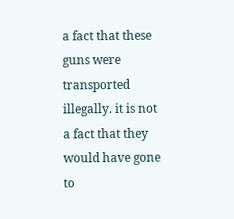a fact that these guns were transported illegally. it is not a fact that they would have gone to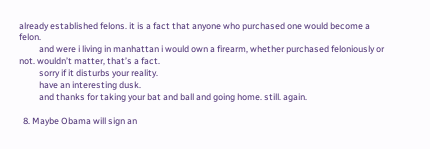already established felons. it is a fact that anyone who purchased one would become a felon.
          and were i living in manhattan i would own a firearm, whether purchased feloniously or not. wouldn’t matter, that’s a fact.
          sorry if it disturbs your reality.
          have an interesting dusk.
          and thanks for taking your bat and ball and going home. still. again.

  8. Maybe Obama will sign an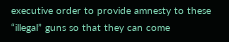executive order to provide amnesty to these “illegal” guns so that they can come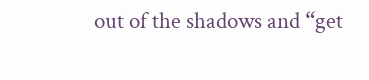out of the shadows and “get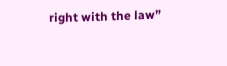right with the law”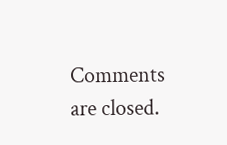Comments are closed.